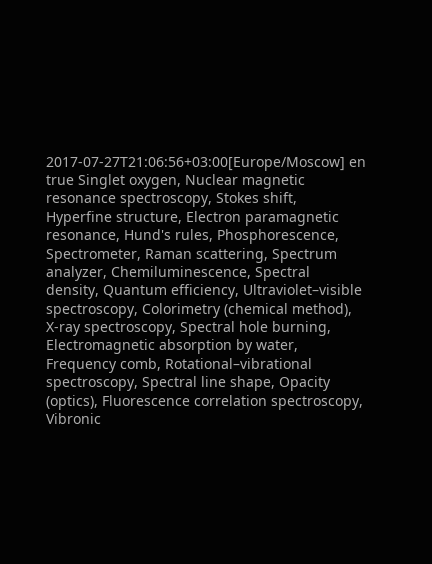2017-07-27T21:06:56+03:00[Europe/Moscow] en true Singlet oxygen, Nuclear magnetic resonance spectroscopy, Stokes shift, Hyperfine structure, Electron paramagnetic resonance, Hund's rules, Phosphorescence, Spectrometer, Raman scattering, Spectrum analyzer, Chemiluminescence, Spectral density, Quantum efficiency, Ultraviolet–visible spectroscopy, Colorimetry (chemical method), X-ray spectroscopy, Spectral hole burning, Electromagnetic absorption by water, Frequency comb, Rotational–vibrational spectroscopy, Spectral line shape, Opacity (optics), Fluorescence correlation spectroscopy, Vibronic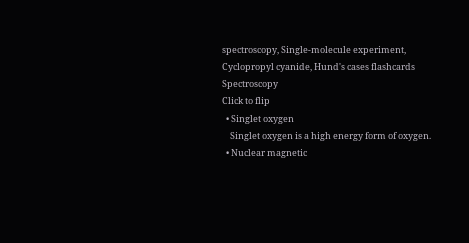spectroscopy, Single-molecule experiment, Cyclopropyl cyanide, Hund's cases flashcards Spectroscopy
Click to flip
  • Singlet oxygen
    Singlet oxygen is a high energy form of oxygen.
  • Nuclear magnetic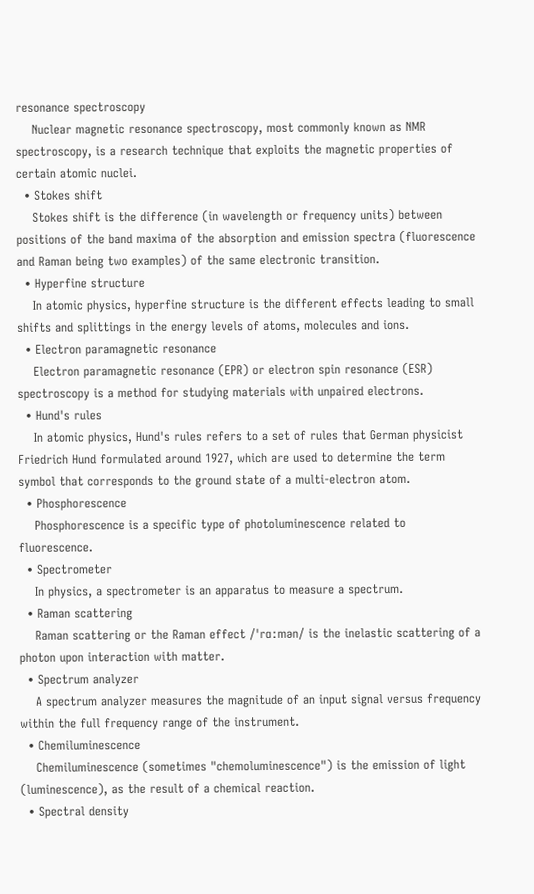resonance spectroscopy
    Nuclear magnetic resonance spectroscopy, most commonly known as NMR spectroscopy, is a research technique that exploits the magnetic properties of certain atomic nuclei.
  • Stokes shift
    Stokes shift is the difference (in wavelength or frequency units) between positions of the band maxima of the absorption and emission spectra (fluorescence and Raman being two examples) of the same electronic transition.
  • Hyperfine structure
    In atomic physics, hyperfine structure is the different effects leading to small shifts and splittings in the energy levels of atoms, molecules and ions.
  • Electron paramagnetic resonance
    Electron paramagnetic resonance (EPR) or electron spin resonance (ESR) spectroscopy is a method for studying materials with unpaired electrons.
  • Hund's rules
    In atomic physics, Hund's rules refers to a set of rules that German physicist Friedrich Hund formulated around 1927, which are used to determine the term symbol that corresponds to the ground state of a multi-electron atom.
  • Phosphorescence
    Phosphorescence is a specific type of photoluminescence related to fluorescence.
  • Spectrometer
    In physics, a spectrometer is an apparatus to measure a spectrum.
  • Raman scattering
    Raman scattering or the Raman effect /ˈrɑːmən/ is the inelastic scattering of a photon upon interaction with matter.
  • Spectrum analyzer
    A spectrum analyzer measures the magnitude of an input signal versus frequency within the full frequency range of the instrument.
  • Chemiluminescence
    Chemiluminescence (sometimes "chemoluminescence") is the emission of light (luminescence), as the result of a chemical reaction.
  • Spectral density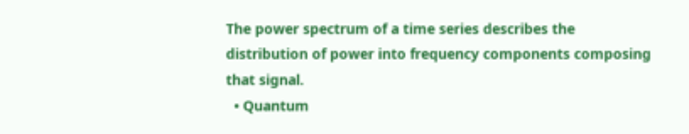The power spectrum of a time series describes the distribution of power into frequency components composing that signal.
  • Quantum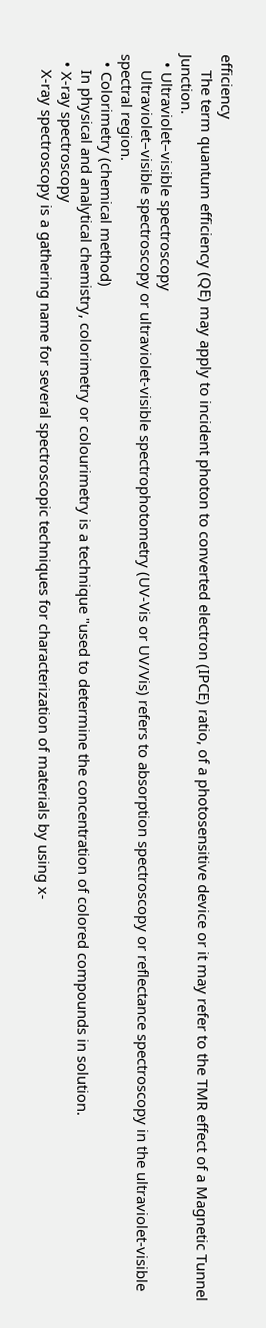efficiency
    The term quantum efficiency (QE) may apply to incident photon to converted electron (IPCE) ratio, of a photosensitive device or it may refer to the TMR effect of a Magnetic Tunnel Junction.
  • Ultraviolet–visible spectroscopy
    Ultraviolet–visible spectroscopy or ultraviolet-visible spectrophotometry (UV-Vis or UV/Vis) refers to absorption spectroscopy or reflectance spectroscopy in the ultraviolet-visible spectral region.
  • Colorimetry (chemical method)
    In physical and analytical chemistry, colorimetry or colourimetry is a technique "used to determine the concentration of colored compounds in solution.
  • X-ray spectroscopy
    X-ray spectroscopy is a gathering name for several spectroscopic techniques for characterization of materials by using x-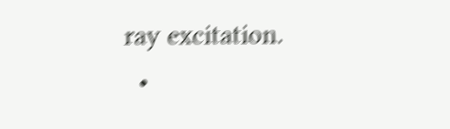ray excitation.
  •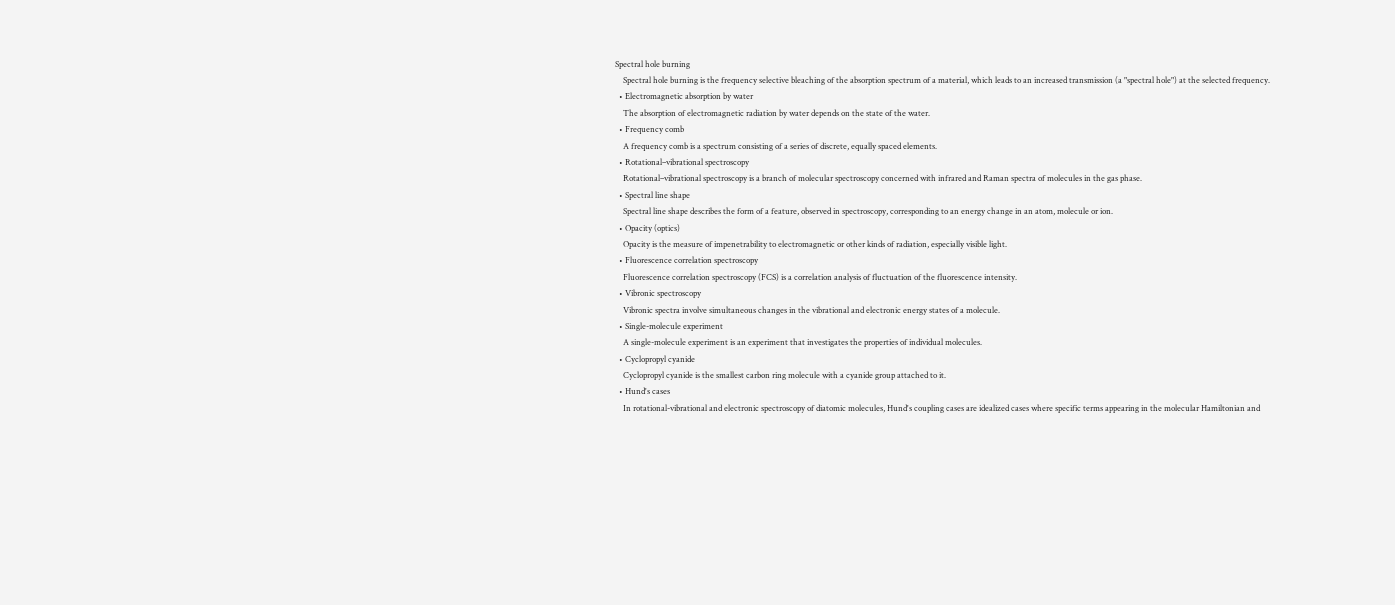Spectral hole burning
    Spectral hole burning is the frequency selective bleaching of the absorption spectrum of a material, which leads to an increased transmission (a "spectral hole") at the selected frequency.
  • Electromagnetic absorption by water
    The absorption of electromagnetic radiation by water depends on the state of the water.
  • Frequency comb
    A frequency comb is a spectrum consisting of a series of discrete, equally spaced elements.
  • Rotational–vibrational spectroscopy
    Rotational–vibrational spectroscopy is a branch of molecular spectroscopy concerned with infrared and Raman spectra of molecules in the gas phase.
  • Spectral line shape
    Spectral line shape describes the form of a feature, observed in spectroscopy, corresponding to an energy change in an atom, molecule or ion.
  • Opacity (optics)
    Opacity is the measure of impenetrability to electromagnetic or other kinds of radiation, especially visible light.
  • Fluorescence correlation spectroscopy
    Fluorescence correlation spectroscopy (FCS) is a correlation analysis of fluctuation of the fluorescence intensity.
  • Vibronic spectroscopy
    Vibronic spectra involve simultaneous changes in the vibrational and electronic energy states of a molecule.
  • Single-molecule experiment
    A single-molecule experiment is an experiment that investigates the properties of individual molecules.
  • Cyclopropyl cyanide
    Cyclopropyl cyanide is the smallest carbon ring molecule with a cyanide group attached to it.
  • Hund's cases
    In rotational-vibrational and electronic spectroscopy of diatomic molecules, Hund's coupling cases are idealized cases where specific terms appearing in the molecular Hamiltonian and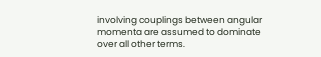involving couplings between angular momenta are assumed to dominate over all other terms.